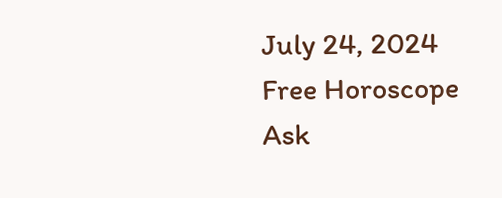July 24, 2024
Free Horoscope
Ask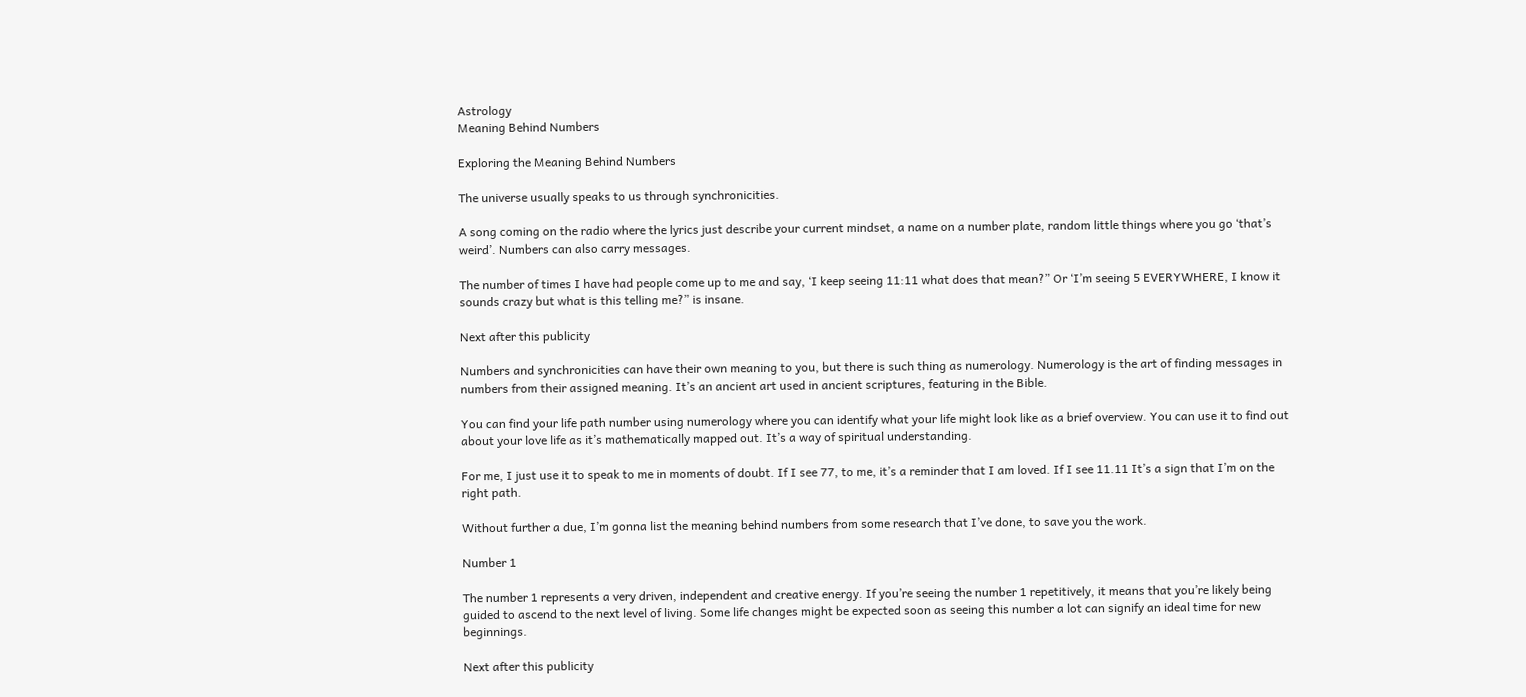Astrology
Meaning Behind Numbers

Exploring the Meaning Behind Numbers

The universe usually speaks to us through synchronicities.

A song coming on the radio where the lyrics just describe your current mindset, a name on a number plate, random little things where you go ‘that’s weird’. Numbers can also carry messages.

The number of times I have had people come up to me and say, ‘I keep seeing 11:11 what does that mean?” Or ‘I’m seeing 5 EVERYWHERE, I know it sounds crazy but what is this telling me?” is insane.

Next after this publicity

Numbers and synchronicities can have their own meaning to you, but there is such thing as numerology. Numerology is the art of finding messages in numbers from their assigned meaning. It’s an ancient art used in ancient scriptures, featuring in the Bible.

You can find your life path number using numerology where you can identify what your life might look like as a brief overview. You can use it to find out about your love life as it’s mathematically mapped out. It’s a way of spiritual understanding.

For me, I just use it to speak to me in moments of doubt. If I see 77, to me, it’s a reminder that I am loved. If I see 11.11 It’s a sign that I’m on the right path.

Without further a due, I’m gonna list the meaning behind numbers from some research that I’ve done, to save you the work.

Number 1

The number 1 represents a very driven, independent and creative energy. If you’re seeing the number 1 repetitively, it means that you’re likely being guided to ascend to the next level of living. Some life changes might be expected soon as seeing this number a lot can signify an ideal time for new beginnings.

Next after this publicity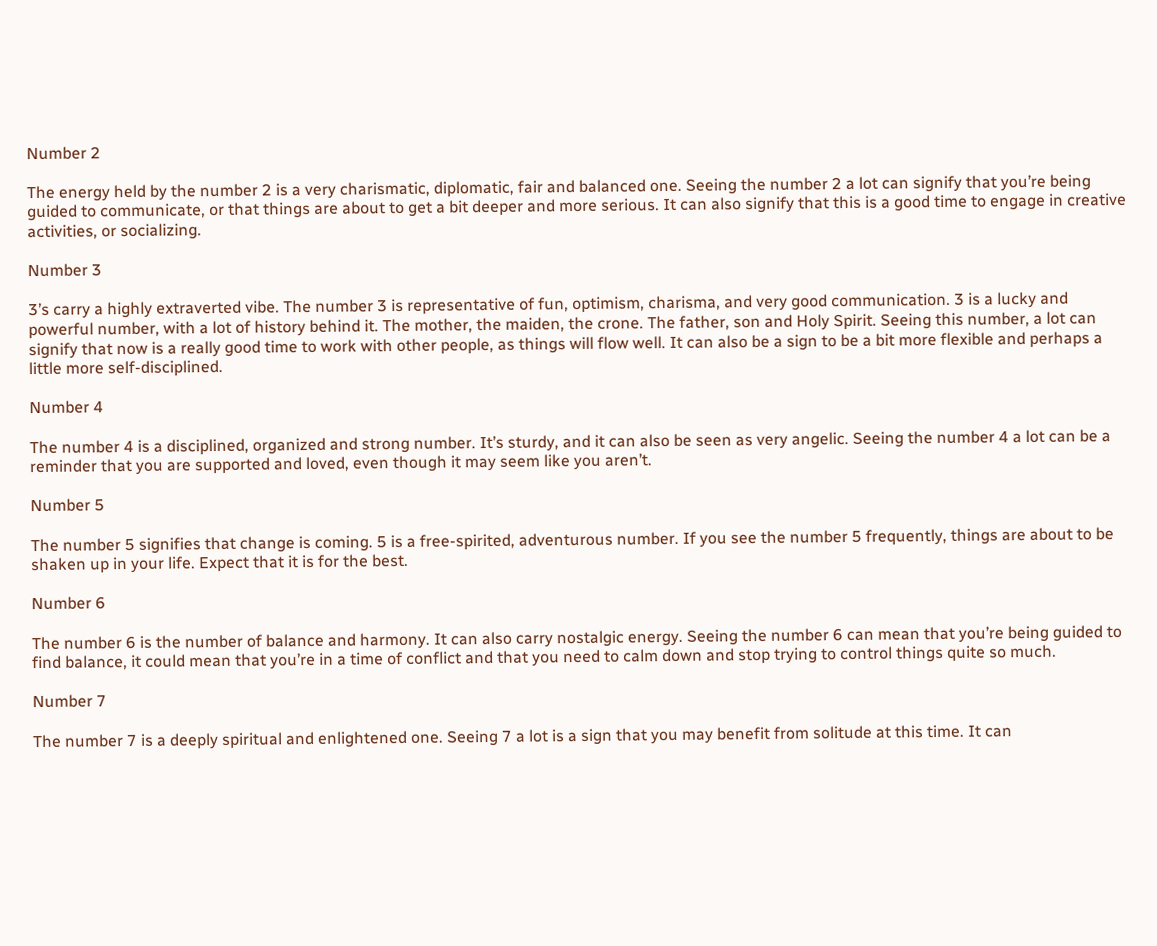Number 2

The energy held by the number 2 is a very charismatic, diplomatic, fair and balanced one. Seeing the number 2 a lot can signify that you’re being guided to communicate, or that things are about to get a bit deeper and more serious. It can also signify that this is a good time to engage in creative activities, or socializing.

Number 3

3’s carry a highly extraverted vibe. The number 3 is representative of fun, optimism, charisma, and very good communication. 3 is a lucky and powerful number, with a lot of history behind it. The mother, the maiden, the crone. The father, son and Holy Spirit. Seeing this number, a lot can signify that now is a really good time to work with other people, as things will flow well. It can also be a sign to be a bit more flexible and perhaps a little more self-disciplined.

Number 4

The number 4 is a disciplined, organized and strong number. It’s sturdy, and it can also be seen as very angelic. Seeing the number 4 a lot can be a reminder that you are supported and loved, even though it may seem like you aren’t.

Number 5

The number 5 signifies that change is coming. 5 is a free-spirited, adventurous number. If you see the number 5 frequently, things are about to be shaken up in your life. Expect that it is for the best.

Number 6

The number 6 is the number of balance and harmony. It can also carry nostalgic energy. Seeing the number 6 can mean that you’re being guided to find balance, it could mean that you’re in a time of conflict and that you need to calm down and stop trying to control things quite so much.

Number 7

The number 7 is a deeply spiritual and enlightened one. Seeing 7 a lot is a sign that you may benefit from solitude at this time. It can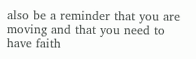also be a reminder that you are moving and that you need to have faith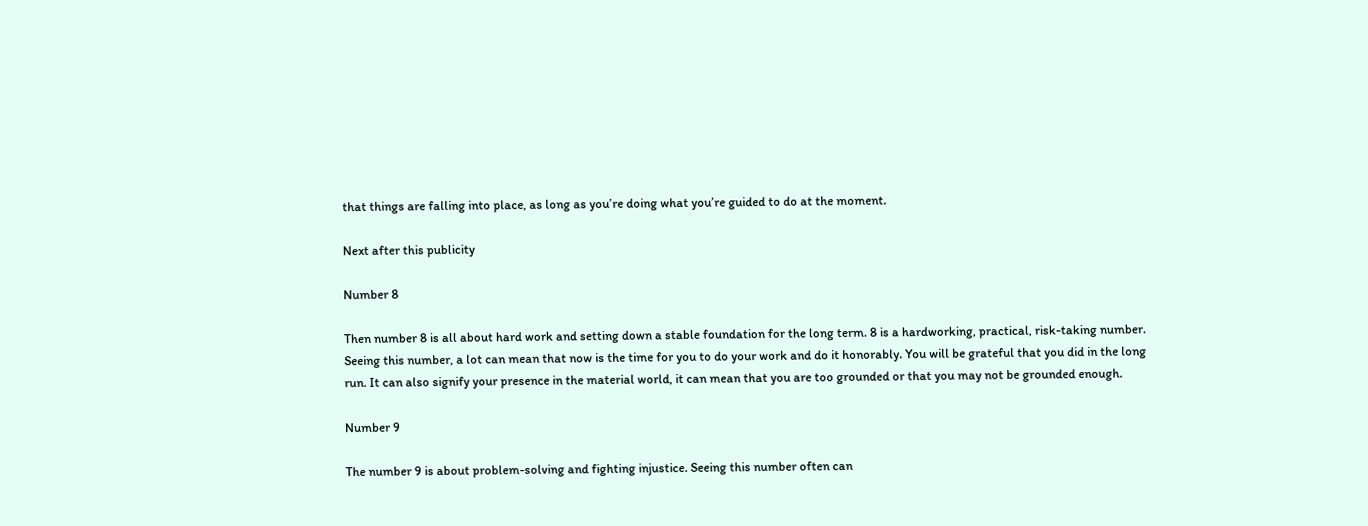that things are falling into place, as long as you’re doing what you’re guided to do at the moment.

Next after this publicity

Number 8

Then number 8 is all about hard work and setting down a stable foundation for the long term. 8 is a hardworking, practical, risk-taking number. Seeing this number, a lot can mean that now is the time for you to do your work and do it honorably. You will be grateful that you did in the long run. It can also signify your presence in the material world, it can mean that you are too grounded or that you may not be grounded enough.

Number 9

The number 9 is about problem-solving and fighting injustice. Seeing this number often can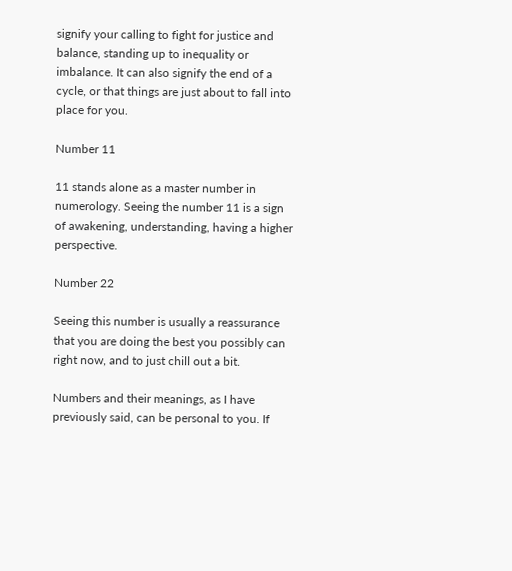signify your calling to fight for justice and balance, standing up to inequality or imbalance. It can also signify the end of a cycle, or that things are just about to fall into place for you.

Number 11

11 stands alone as a master number in numerology. Seeing the number 11 is a sign of awakening, understanding, having a higher perspective.

Number 22

Seeing this number is usually a reassurance that you are doing the best you possibly can right now, and to just chill out a bit.

Numbers and their meanings, as I have previously said, can be personal to you. If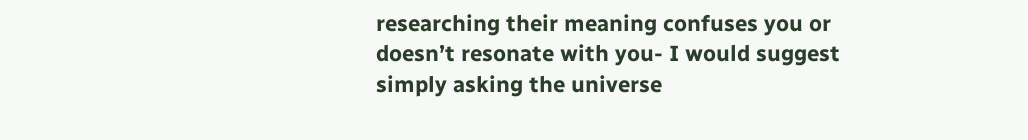researching their meaning confuses you or doesn’t resonate with you- I would suggest simply asking the universe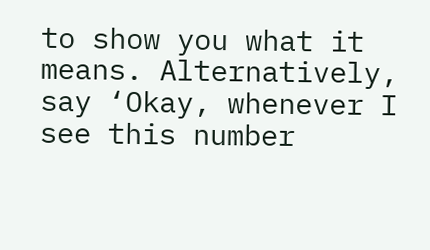to show you what it means. Alternatively, say ‘Okay, whenever I see this number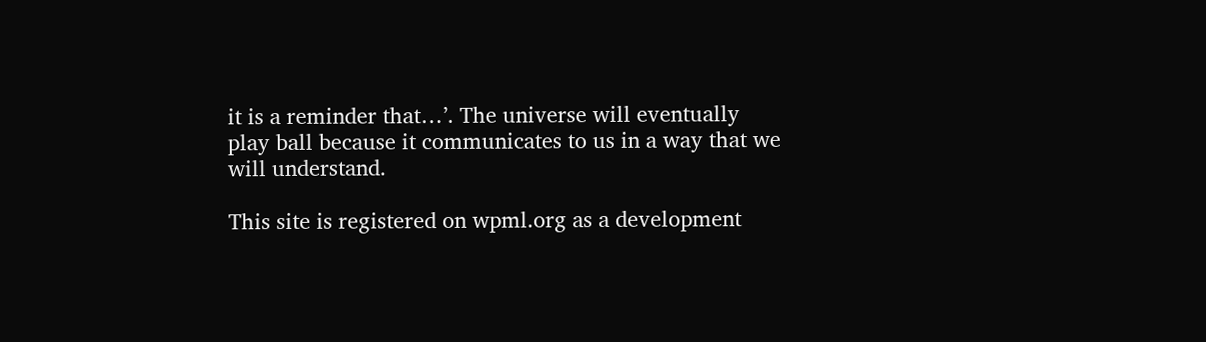it is a reminder that…’. The universe will eventually play ball because it communicates to us in a way that we will understand.

This site is registered on wpml.org as a development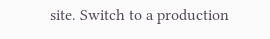site. Switch to a production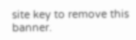site key to remove this banner.